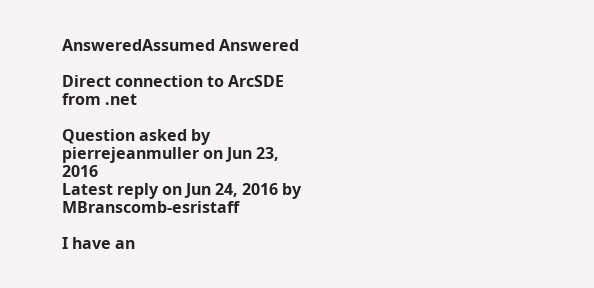AnsweredAssumed Answered

Direct connection to ArcSDE from .net

Question asked by pierrejeanmuller on Jun 23, 2016
Latest reply on Jun 24, 2016 by MBranscomb-esristaff

I have an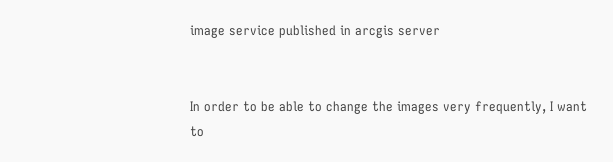image service published in arcgis server


In order to be able to change the images very frequently, I want to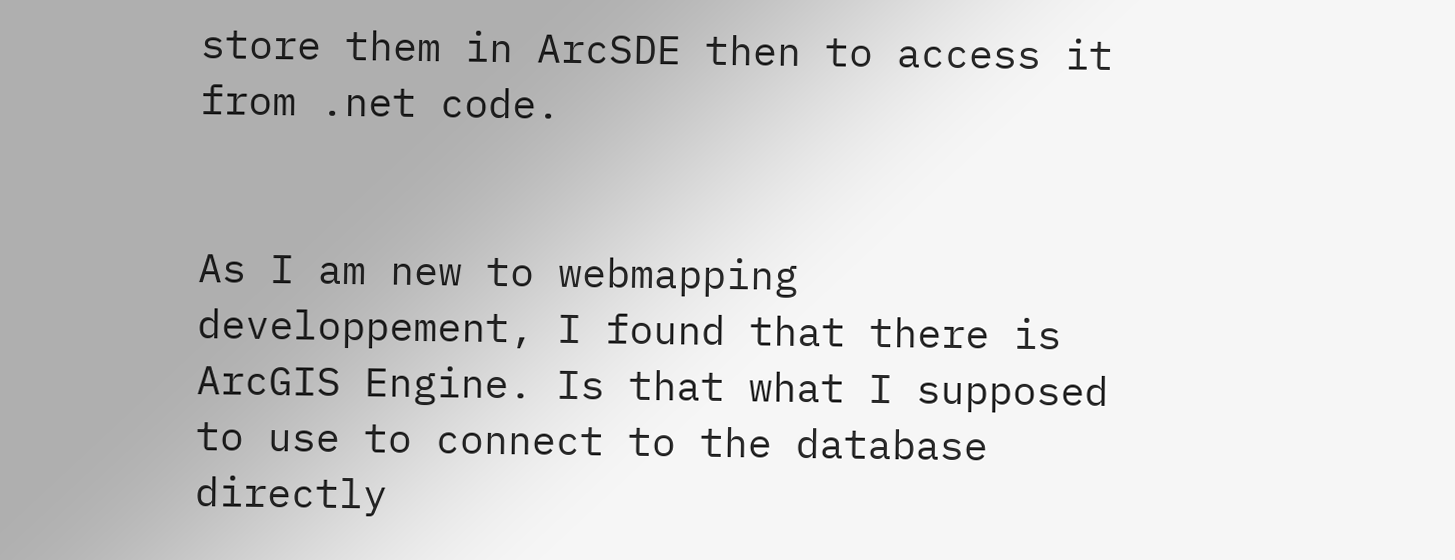store them in ArcSDE then to access it from .net code.


As I am new to webmapping developpement, I found that there is ArcGIS Engine. Is that what I supposed to use to connect to the database directly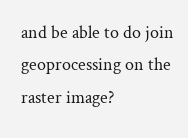and be able to do join geoprocessing on the raster image?